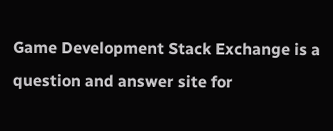Game Development Stack Exchange is a question and answer site for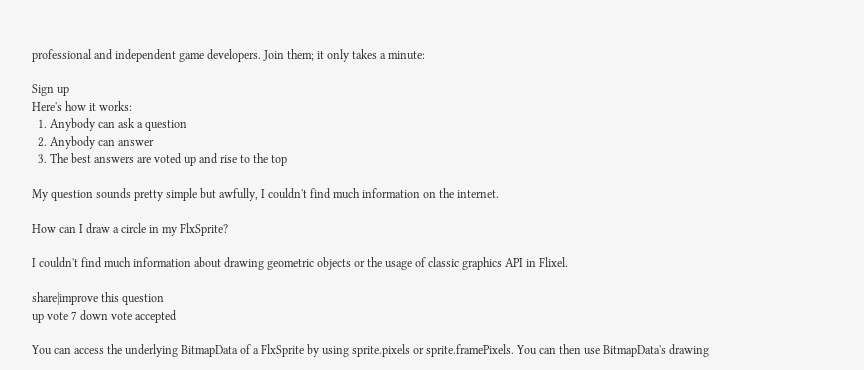professional and independent game developers. Join them; it only takes a minute:

Sign up
Here's how it works:
  1. Anybody can ask a question
  2. Anybody can answer
  3. The best answers are voted up and rise to the top

My question sounds pretty simple but awfully, I couldn't find much information on the internet.

How can I draw a circle in my FlxSprite?

I couldn't find much information about drawing geometric objects or the usage of classic graphics API in Flixel.

share|improve this question
up vote 7 down vote accepted

You can access the underlying BitmapData of a FlxSprite by using sprite.pixels or sprite.framePixels. You can then use BitmapData's drawing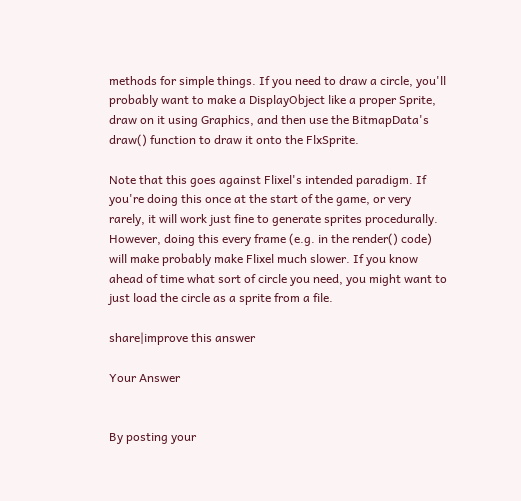methods for simple things. If you need to draw a circle, you'll probably want to make a DisplayObject like a proper Sprite, draw on it using Graphics, and then use the BitmapData's draw() function to draw it onto the FlxSprite.

Note that this goes against Flixel's intended paradigm. If you're doing this once at the start of the game, or very rarely, it will work just fine to generate sprites procedurally. However, doing this every frame (e.g. in the render() code) will make probably make Flixel much slower. If you know ahead of time what sort of circle you need, you might want to just load the circle as a sprite from a file.

share|improve this answer

Your Answer


By posting your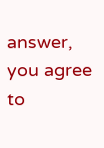answer, you agree to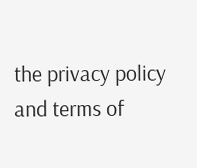the privacy policy and terms of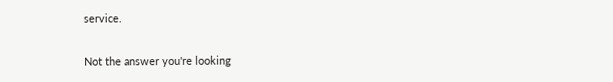service.

Not the answer you're looking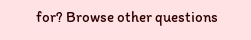for? Browse other questions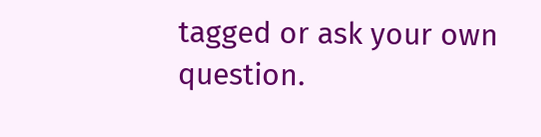tagged or ask your own question.